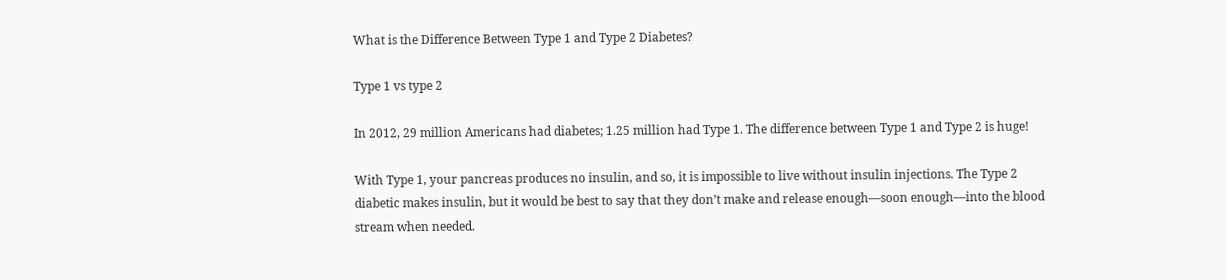What is the Difference Between Type 1 and Type 2 Diabetes?

Type 1 vs type 2

In 2012, 29 million Americans had diabetes; 1.25 million had Type 1. The difference between Type 1 and Type 2 is huge!

With Type 1, your pancreas produces no insulin, and so, it is impossible to live without insulin injections. The Type 2 diabetic makes insulin, but it would be best to say that they don’t make and release enough—soon enough—into the blood stream when needed.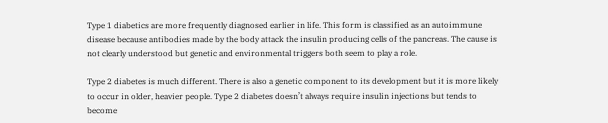Type 1 diabetics are more frequently diagnosed earlier in life. This form is classified as an autoimmune disease because antibodies made by the body attack the insulin producing cells of the pancreas. The cause is not clearly understood but genetic and environmental triggers both seem to play a role.

Type 2 diabetes is much different. There is also a genetic component to its development but it is more likely to occur in older, heavier people. Type 2 diabetes doesn’t always require insulin injections but tends to become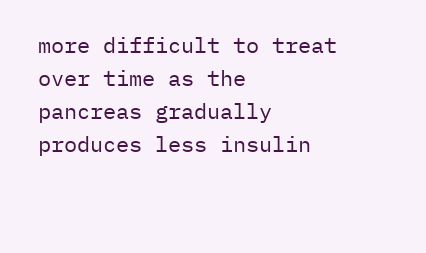more difficult to treat over time as the pancreas gradually produces less insulin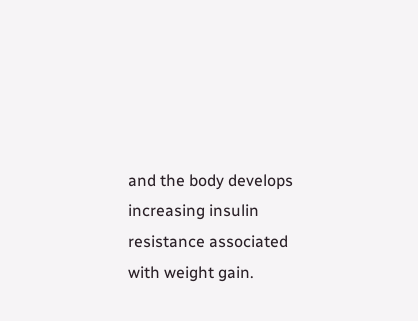and the body develops increasing insulin resistance associated with weight gain.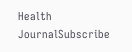Health JournalSubscribe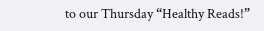to our Thursday “Healthy Reads!”